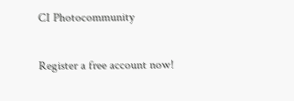CI Photocommunity

Register a free account now!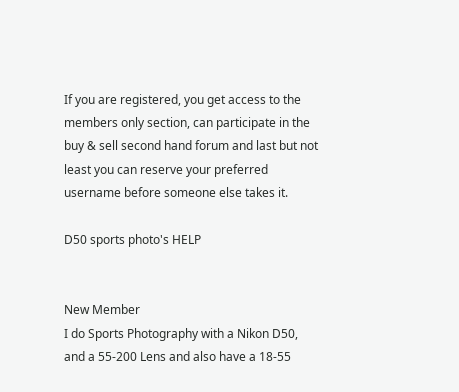If you are registered, you get access to the members only section, can participate in the buy & sell second hand forum and last but not least you can reserve your preferred username before someone else takes it.

D50 sports photo's HELP


New Member
I do Sports Photography with a Nikon D50, and a 55-200 Lens and also have a 18-55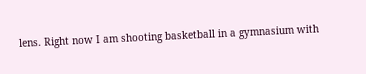lens. Right now I am shooting basketball in a gymnasium with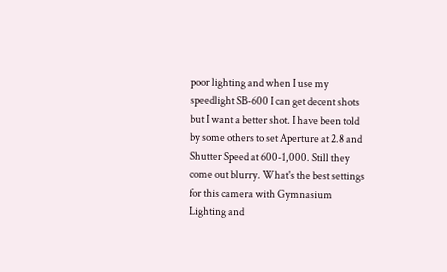poor lighting and when I use my speedlight SB-600 I can get decent shots but I want a better shot. I have been told by some others to set Aperture at 2.8 and Shutter Speed at 600-1,000. Still they come out blurry. What's the best settings for this camera with Gymnasium Lighting and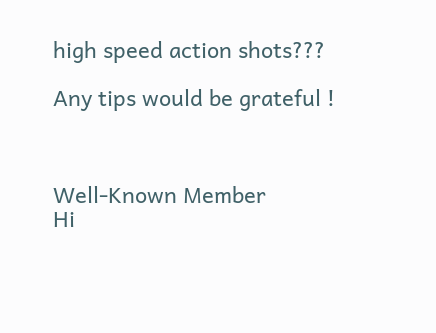high speed action shots???

Any tips would be grateful !



Well-Known Member
Hi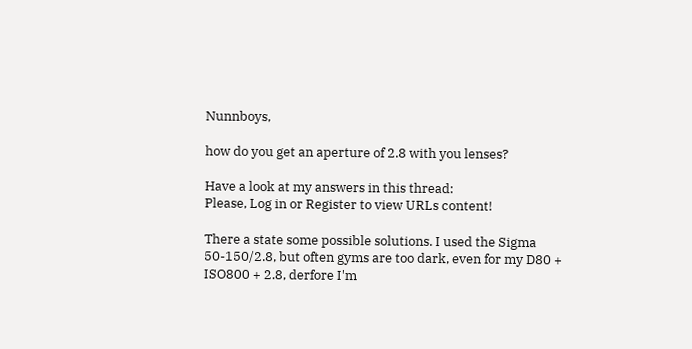Nunnboys,

how do you get an aperture of 2.8 with you lenses?

Have a look at my answers in this thread:
Please, Log in or Register to view URLs content!

There a state some possible solutions. I used the Sigma 50-150/2.8, but often gyms are too dark, even for my D80 + ISO800 + 2.8, derfore I'm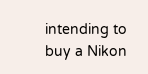intending to buy a Nikon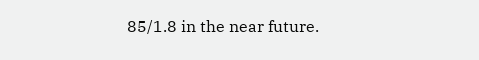85/1.8 in the near future.